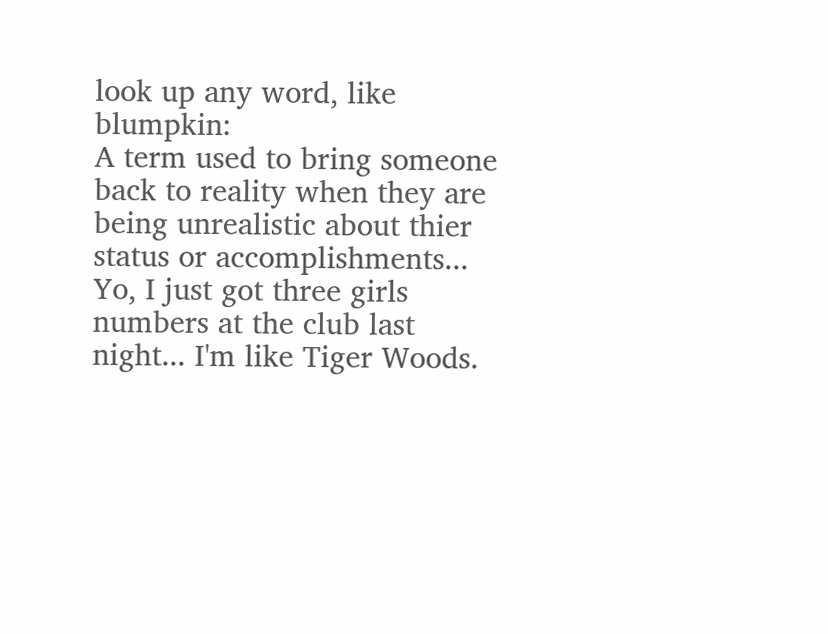look up any word, like blumpkin:
A term used to bring someone back to reality when they are being unrealistic about thier status or accomplishments...
Yo, I just got three girls numbers at the club last night... I'm like Tiger Woods.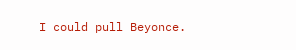I could pull Beyonce.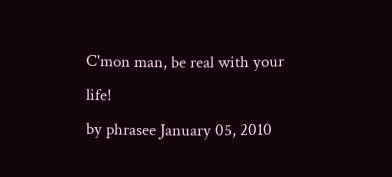C'mon man, be real with your life!
by phrasee January 05, 2010